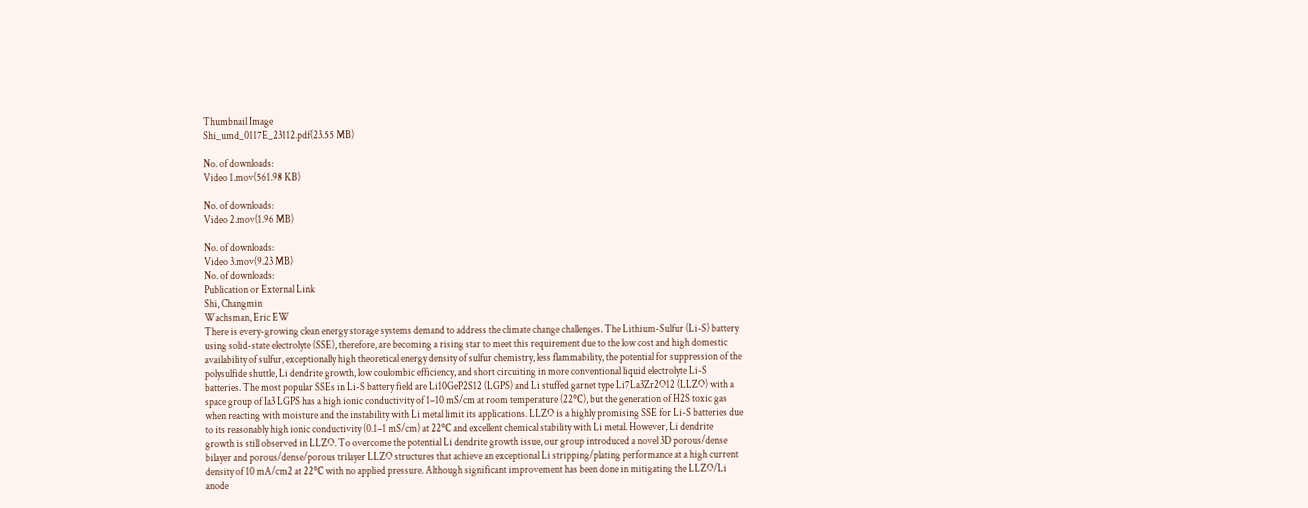Thumbnail Image
Shi_umd_0117E_23112.pdf(23.55 MB)

No. of downloads:
Video 1.mov(561.98 KB)

No. of downloads:
Video 2.mov(1.96 MB)

No. of downloads:
Video 3.mov(9.23 MB)
No. of downloads:
Publication or External Link
Shi, Changmin
Wachsman, Eric EW
There is every-growing clean energy storage systems demand to address the climate change challenges. The Lithium-Sulfur (Li-S) battery using solid-state electrolyte (SSE), therefore, are becoming a rising star to meet this requirement due to the low cost and high domestic availability of sulfur, exceptionally high theoretical energy density of sulfur chemistry, less flammability, the potential for suppression of the polysulfide shuttle, Li dendrite growth, low coulombic efficiency, and short circuiting in more conventional liquid electrolyte Li-S batteries. The most popular SSEs in Li-S battery field are Li10GeP2S12 (LGPS) and Li stuffed garnet type Li7La3Zr2O12 (LLZO) with a space group of Ia3 LGPS has a high ionic conductivity of 1–10 mS/cm at room temperature (22℃), but the generation of H2S toxic gas when reacting with moisture and the instability with Li metal limit its applications. LLZO is a highly promising SSE for Li-S batteries due to its reasonably high ionic conductivity (0.1–1 mS/cm) at 22℃ and excellent chemical stability with Li metal. However, Li dendrite growth is still observed in LLZO. To overcome the potential Li dendrite growth issue, our group introduced a novel 3D porous/dense bilayer and porous/dense/porous trilayer LLZO structures that achieve an exceptional Li stripping/plating performance at a high current density of 10 mA/cm2 at 22℃ with no applied pressure. Although significant improvement has been done in mitigating the LLZO/Li anode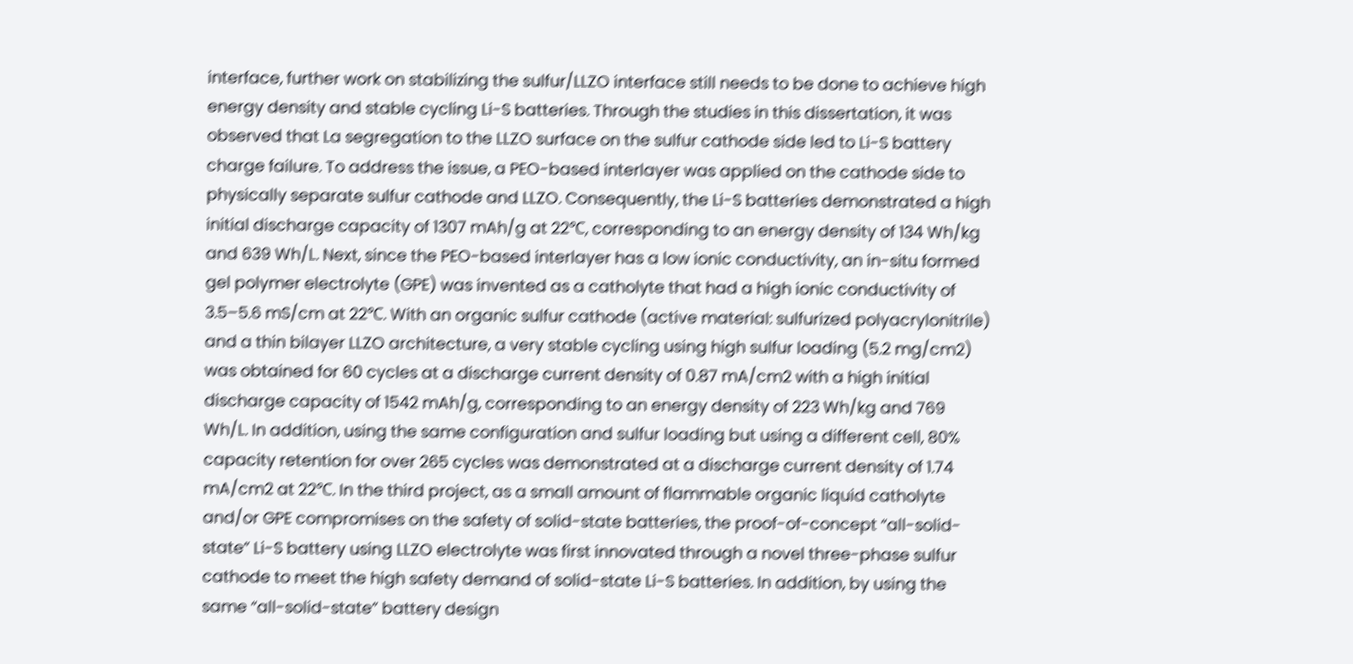interface, further work on stabilizing the sulfur/LLZO interface still needs to be done to achieve high energy density and stable cycling Li-S batteries. Through the studies in this dissertation, it was observed that La segregation to the LLZO surface on the sulfur cathode side led to Li-S battery charge failure. To address the issue, a PEO-based interlayer was applied on the cathode side to physically separate sulfur cathode and LLZO. Consequently, the Li-S batteries demonstrated a high initial discharge capacity of 1307 mAh/g at 22℃, corresponding to an energy density of 134 Wh/kg and 639 Wh/L. Next, since the PEO-based interlayer has a low ionic conductivity, an in-situ formed gel polymer electrolyte (GPE) was invented as a catholyte that had a high ionic conductivity of 3.5–5.6 mS/cm at 22℃. With an organic sulfur cathode (active material: sulfurized polyacrylonitrile) and a thin bilayer LLZO architecture, a very stable cycling using high sulfur loading (5.2 mg/cm2) was obtained for 60 cycles at a discharge current density of 0.87 mA/cm2 with a high initial discharge capacity of 1542 mAh/g, corresponding to an energy density of 223 Wh/kg and 769 Wh/L. In addition, using the same configuration and sulfur loading but using a different cell, 80% capacity retention for over 265 cycles was demonstrated at a discharge current density of 1.74 mA/cm2 at 22℃. In the third project, as a small amount of flammable organic liquid catholyte and/or GPE compromises on the safety of solid-state batteries, the proof-of-concept “all-solid-state” Li-S battery using LLZO electrolyte was first innovated through a novel three-phase sulfur cathode to meet the high safety demand of solid-state Li-S batteries. In addition, by using the same “all-solid-state” battery design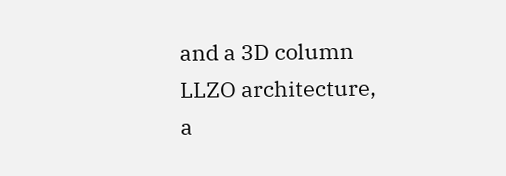and a 3D column LLZO architecture, a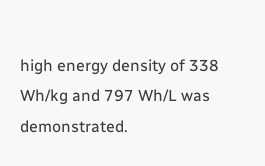high energy density of 338 Wh/kg and 797 Wh/L was demonstrated.